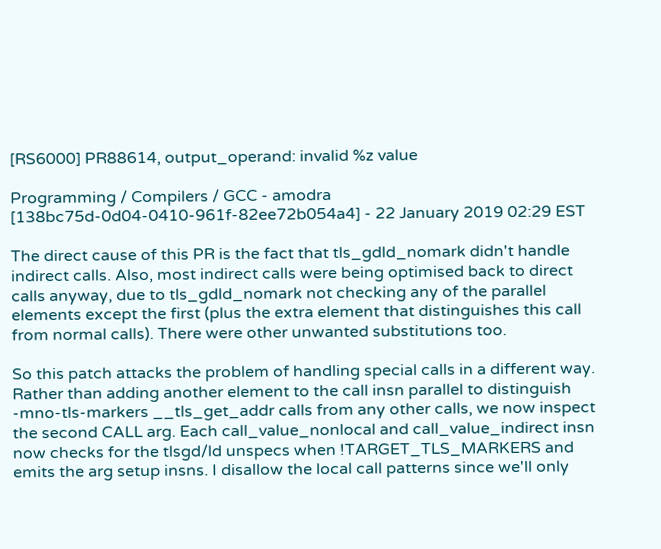[RS6000] PR88614, output_operand: invalid %z value

Programming / Compilers / GCC - amodra [138bc75d-0d04-0410-961f-82ee72b054a4] - 22 January 2019 02:29 EST

The direct cause of this PR is the fact that tls_gdld_nomark didn't handle indirect calls. Also, most indirect calls were being optimised back to direct calls anyway, due to tls_gdld_nomark not checking any of the parallel elements except the first (plus the extra element that distinguishes this call from normal calls). There were other unwanted substitutions too.

So this patch attacks the problem of handling special calls in a different way. Rather than adding another element to the call insn parallel to distinguish -mno-tls-markers __tls_get_addr calls from any other calls, we now inspect the second CALL arg. Each call_value_nonlocal and call_value_indirect insn now checks for the tlsgd/ld unspecs when !TARGET_TLS_MARKERS and emits the arg setup insns. I disallow the local call patterns since we'll only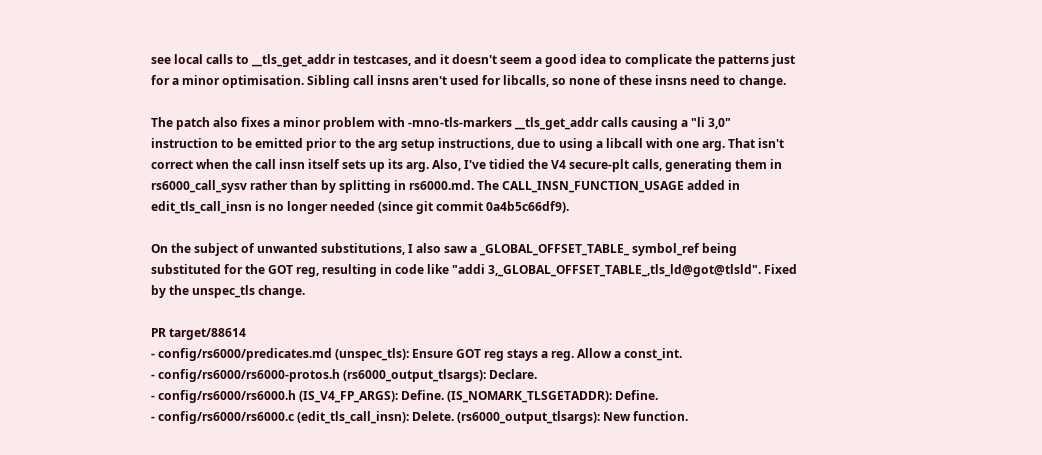see local calls to __tls_get_addr in testcases, and it doesn't seem a good idea to complicate the patterns just for a minor optimisation. Sibling call insns aren't used for libcalls, so none of these insns need to change.

The patch also fixes a minor problem with -mno-tls-markers __tls_get_addr calls causing a "li 3,0" instruction to be emitted prior to the arg setup instructions, due to using a libcall with one arg. That isn't correct when the call insn itself sets up its arg. Also, I've tidied the V4 secure-plt calls, generating them in rs6000_call_sysv rather than by splitting in rs6000.md. The CALL_INSN_FUNCTION_USAGE added in edit_tls_call_insn is no longer needed (since git commit 0a4b5c66df9).

On the subject of unwanted substitutions, I also saw a _GLOBAL_OFFSET_TABLE_ symbol_ref being substituted for the GOT reg, resulting in code like "addi 3,_GLOBAL_OFFSET_TABLE_,tls_ld@got@tlsld". Fixed by the unspec_tls change.

PR target/88614
- config/rs6000/predicates.md (unspec_tls): Ensure GOT reg stays a reg. Allow a const_int.
- config/rs6000/rs6000-protos.h (rs6000_output_tlsargs): Declare.
- config/rs6000/rs6000.h (IS_V4_FP_ARGS): Define. (IS_NOMARK_TLSGETADDR): Define.
- config/rs6000/rs6000.c (edit_tls_call_insn): Delete. (rs6000_output_tlsargs): New function.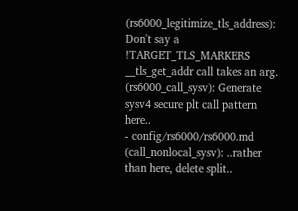(rs6000_legitimize_tls_address): Don't say a !TARGET_TLS_MARKERS __tls_get_addr call takes an arg. (rs6000_call_sysv): Generate sysv4 secure plt call pattern here..
- config/rs6000/rs6000.md (call_nonlocal_sysv): ..rather than here, delete split..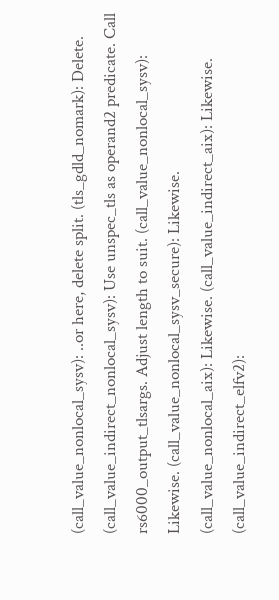(call_value_nonlocal_sysv): ..or here, delete split. (tls_gdld_nomark): Delete. (call_value_indirect_nonlocal_sysv): Use unspec_tls as operand2 predicate. Call rs6000_output_tlsargs. Adjust length to suit. (call_value_nonlocal_sysv): Likewise. (call_value_nonlocal_sysv_secure): Likewise. (call_value_nonlocal_aix): Likewise. (call_value_indirect_aix): Likewise. (call_value_indirect_elfv2):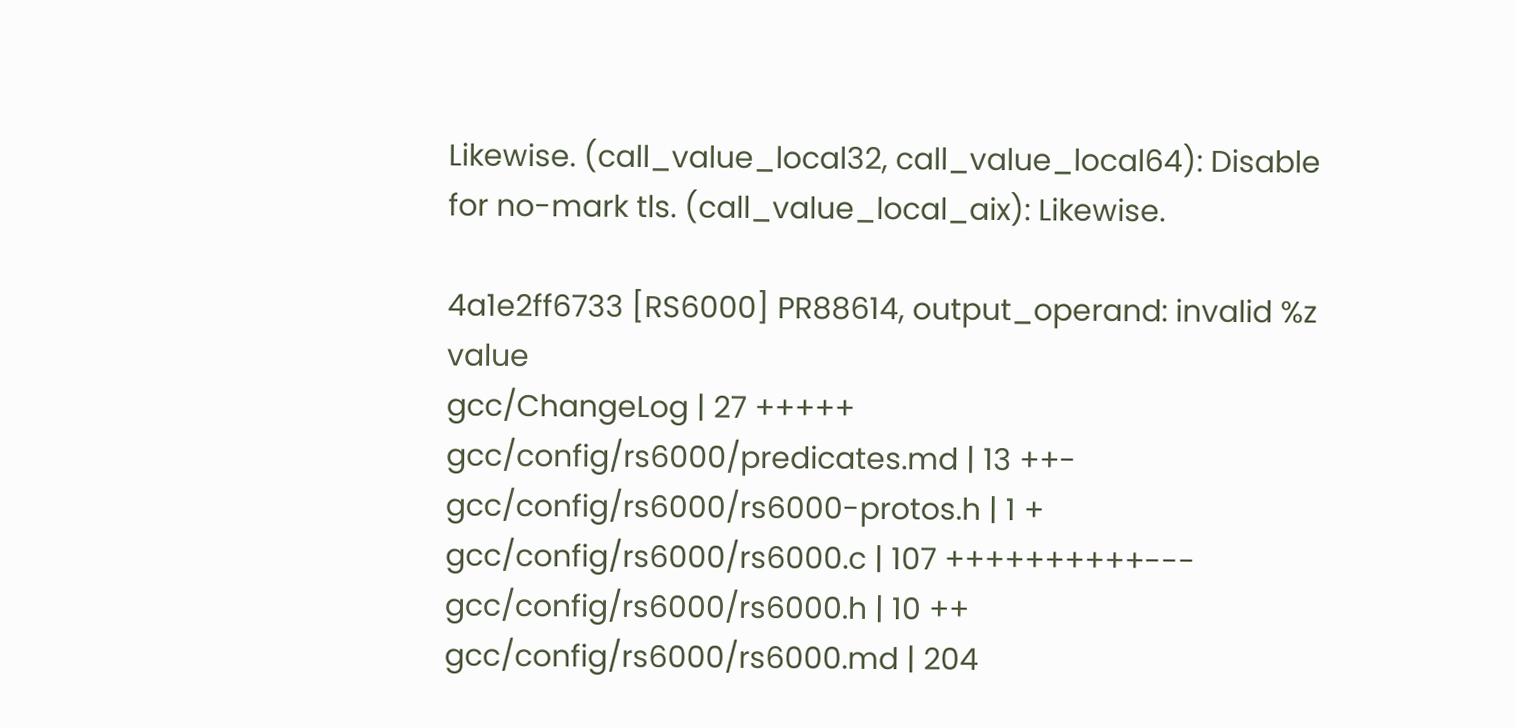Likewise. (call_value_local32, call_value_local64): Disable for no-mark tls. (call_value_local_aix): Likewise.

4a1e2ff6733 [RS6000] PR88614, output_operand: invalid %z value
gcc/ChangeLog | 27 +++++
gcc/config/rs6000/predicates.md | 13 ++-
gcc/config/rs6000/rs6000-protos.h | 1 +
gcc/config/rs6000/rs6000.c | 107 ++++++++++---
gcc/config/rs6000/rs6000.h | 10 ++
gcc/config/rs6000/rs6000.md | 204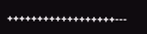++++++++++++++++++---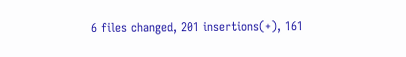6 files changed, 201 insertions(+), 161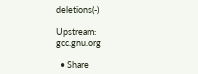deletions(-)

Upstream: gcc.gnu.org

  • Share